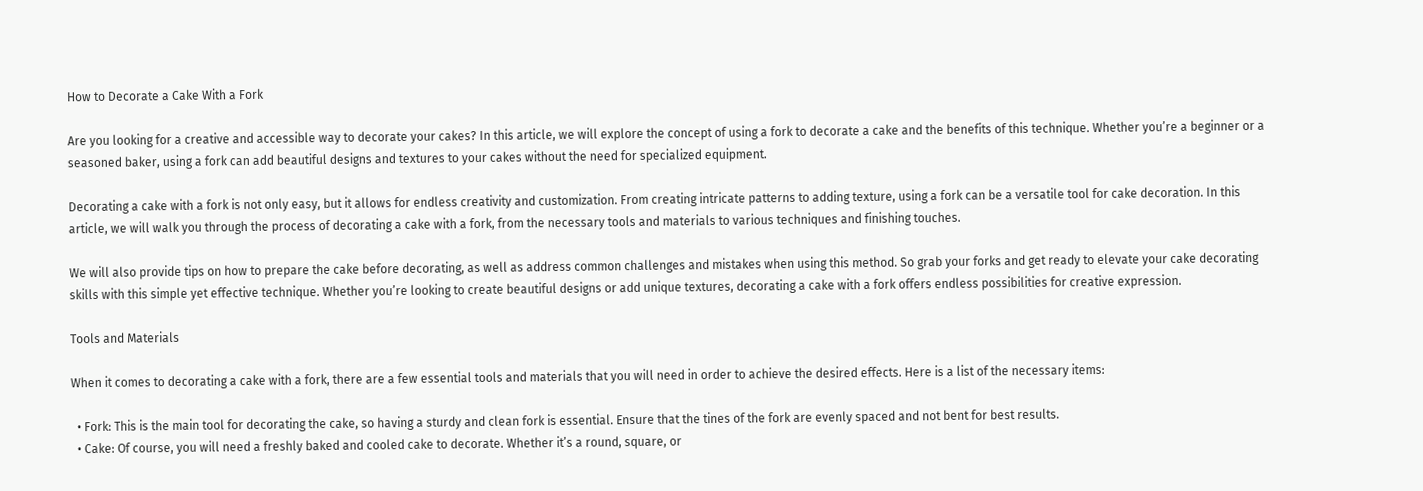How to Decorate a Cake With a Fork

Are you looking for a creative and accessible way to decorate your cakes? In this article, we will explore the concept of using a fork to decorate a cake and the benefits of this technique. Whether you’re a beginner or a seasoned baker, using a fork can add beautiful designs and textures to your cakes without the need for specialized equipment.

Decorating a cake with a fork is not only easy, but it allows for endless creativity and customization. From creating intricate patterns to adding texture, using a fork can be a versatile tool for cake decoration. In this article, we will walk you through the process of decorating a cake with a fork, from the necessary tools and materials to various techniques and finishing touches.

We will also provide tips on how to prepare the cake before decorating, as well as address common challenges and mistakes when using this method. So grab your forks and get ready to elevate your cake decorating skills with this simple yet effective technique. Whether you’re looking to create beautiful designs or add unique textures, decorating a cake with a fork offers endless possibilities for creative expression.

Tools and Materials

When it comes to decorating a cake with a fork, there are a few essential tools and materials that you will need in order to achieve the desired effects. Here is a list of the necessary items:

  • Fork: This is the main tool for decorating the cake, so having a sturdy and clean fork is essential. Ensure that the tines of the fork are evenly spaced and not bent for best results.
  • Cake: Of course, you will need a freshly baked and cooled cake to decorate. Whether it’s a round, square, or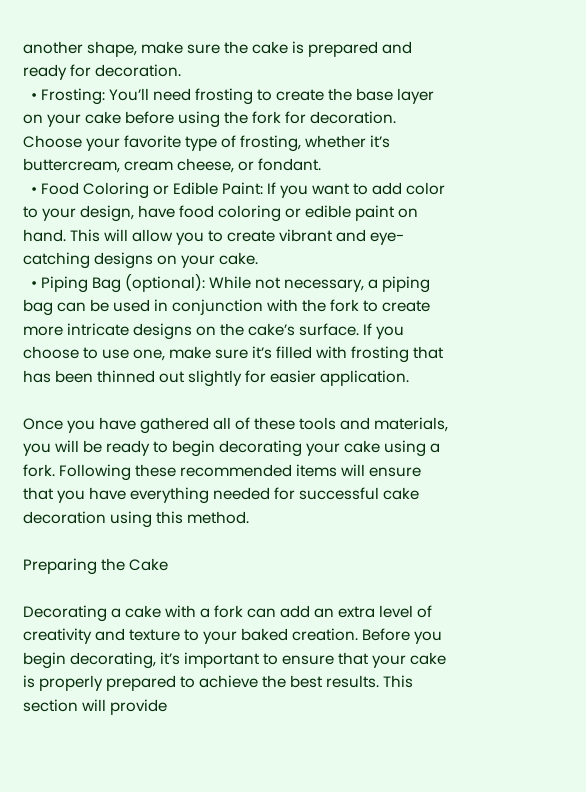another shape, make sure the cake is prepared and ready for decoration.
  • Frosting: You’ll need frosting to create the base layer on your cake before using the fork for decoration. Choose your favorite type of frosting, whether it’s buttercream, cream cheese, or fondant.
  • Food Coloring or Edible Paint: If you want to add color to your design, have food coloring or edible paint on hand. This will allow you to create vibrant and eye-catching designs on your cake.
  • Piping Bag (optional): While not necessary, a piping bag can be used in conjunction with the fork to create more intricate designs on the cake’s surface. If you choose to use one, make sure it’s filled with frosting that has been thinned out slightly for easier application.

Once you have gathered all of these tools and materials, you will be ready to begin decorating your cake using a fork. Following these recommended items will ensure that you have everything needed for successful cake decoration using this method.

Preparing the Cake

Decorating a cake with a fork can add an extra level of creativity and texture to your baked creation. Before you begin decorating, it’s important to ensure that your cake is properly prepared to achieve the best results. This section will provide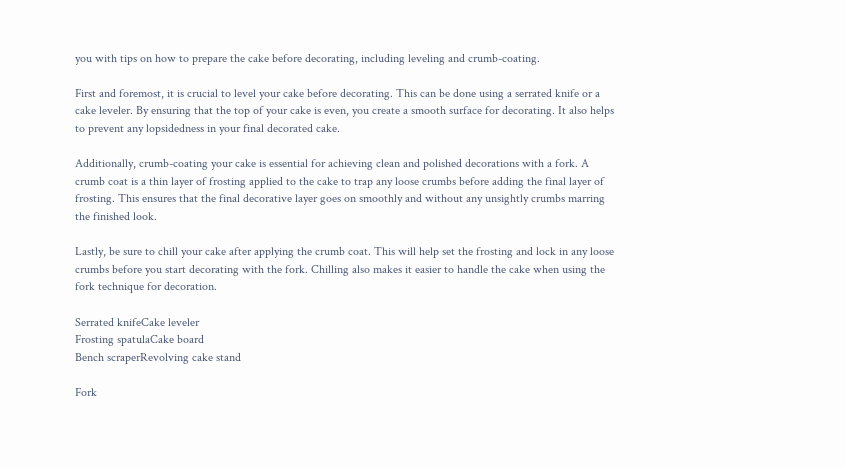you with tips on how to prepare the cake before decorating, including leveling and crumb-coating.

First and foremost, it is crucial to level your cake before decorating. This can be done using a serrated knife or a cake leveler. By ensuring that the top of your cake is even, you create a smooth surface for decorating. It also helps to prevent any lopsidedness in your final decorated cake.

Additionally, crumb-coating your cake is essential for achieving clean and polished decorations with a fork. A crumb coat is a thin layer of frosting applied to the cake to trap any loose crumbs before adding the final layer of frosting. This ensures that the final decorative layer goes on smoothly and without any unsightly crumbs marring the finished look.

Lastly, be sure to chill your cake after applying the crumb coat. This will help set the frosting and lock in any loose crumbs before you start decorating with the fork. Chilling also makes it easier to handle the cake when using the fork technique for decoration.

Serrated knifeCake leveler
Frosting spatulaCake board
Bench scraperRevolving cake stand

Fork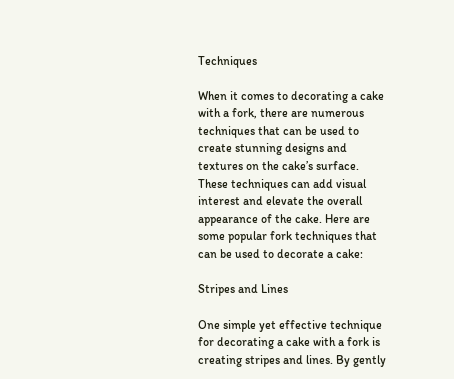Techniques

When it comes to decorating a cake with a fork, there are numerous techniques that can be used to create stunning designs and textures on the cake’s surface. These techniques can add visual interest and elevate the overall appearance of the cake. Here are some popular fork techniques that can be used to decorate a cake:

Stripes and Lines

One simple yet effective technique for decorating a cake with a fork is creating stripes and lines. By gently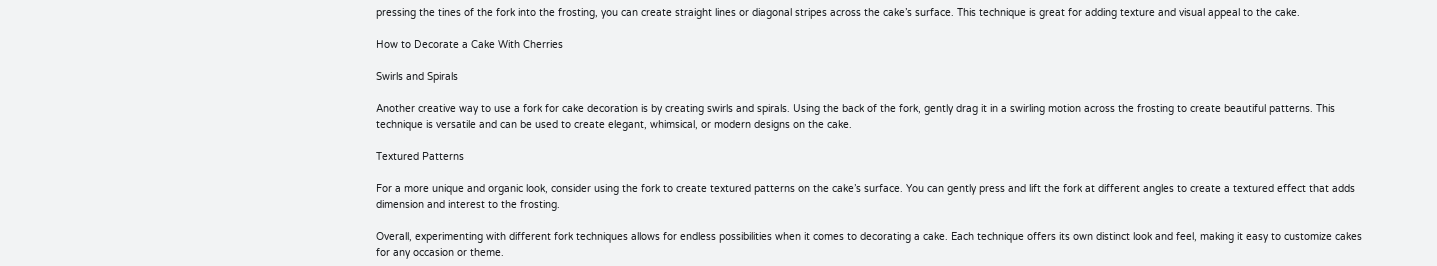pressing the tines of the fork into the frosting, you can create straight lines or diagonal stripes across the cake’s surface. This technique is great for adding texture and visual appeal to the cake.

How to Decorate a Cake With Cherries

Swirls and Spirals

Another creative way to use a fork for cake decoration is by creating swirls and spirals. Using the back of the fork, gently drag it in a swirling motion across the frosting to create beautiful patterns. This technique is versatile and can be used to create elegant, whimsical, or modern designs on the cake.

Textured Patterns

For a more unique and organic look, consider using the fork to create textured patterns on the cake’s surface. You can gently press and lift the fork at different angles to create a textured effect that adds dimension and interest to the frosting.

Overall, experimenting with different fork techniques allows for endless possibilities when it comes to decorating a cake. Each technique offers its own distinct look and feel, making it easy to customize cakes for any occasion or theme.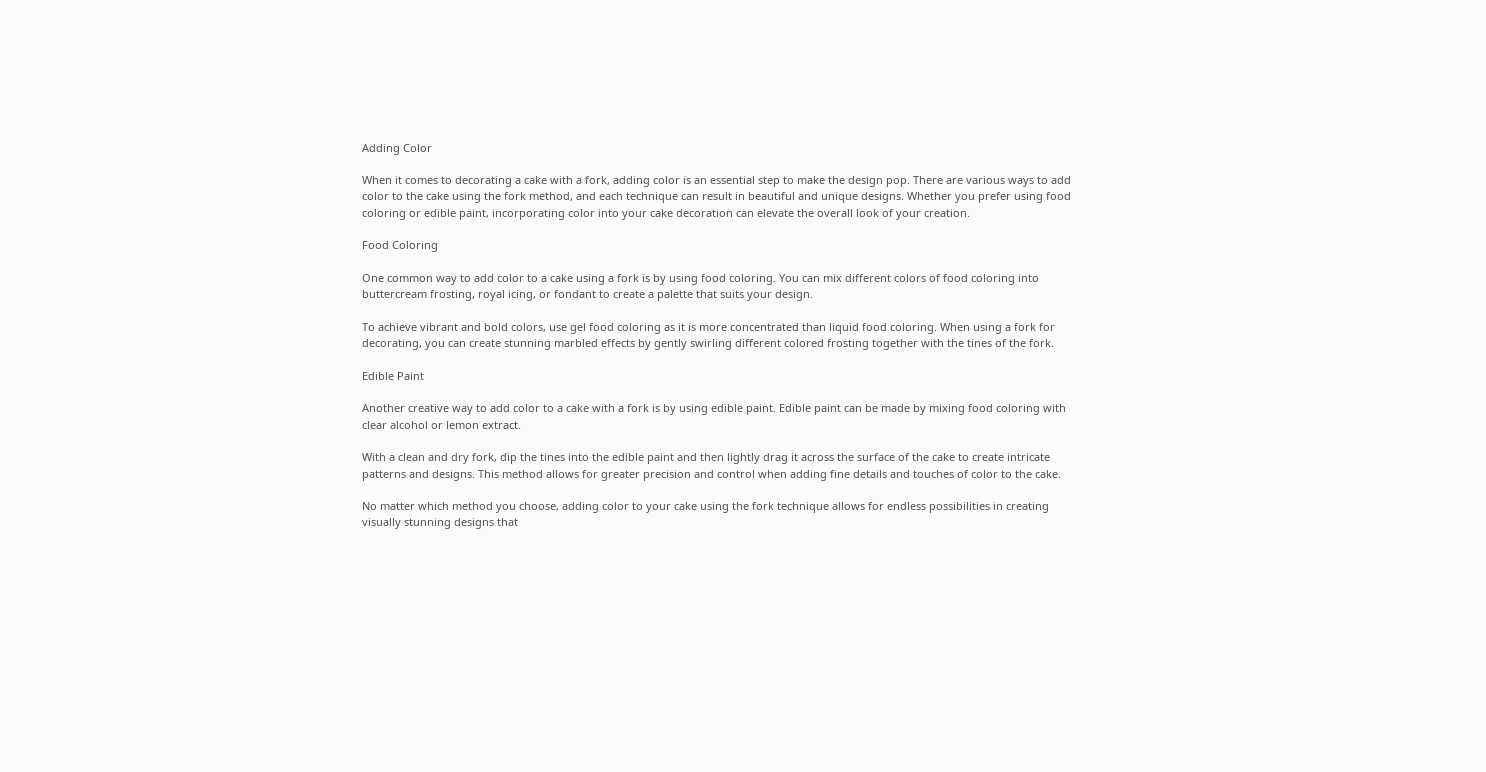Adding Color

When it comes to decorating a cake with a fork, adding color is an essential step to make the design pop. There are various ways to add color to the cake using the fork method, and each technique can result in beautiful and unique designs. Whether you prefer using food coloring or edible paint, incorporating color into your cake decoration can elevate the overall look of your creation.

Food Coloring

One common way to add color to a cake using a fork is by using food coloring. You can mix different colors of food coloring into buttercream frosting, royal icing, or fondant to create a palette that suits your design.

To achieve vibrant and bold colors, use gel food coloring as it is more concentrated than liquid food coloring. When using a fork for decorating, you can create stunning marbled effects by gently swirling different colored frosting together with the tines of the fork.

Edible Paint

Another creative way to add color to a cake with a fork is by using edible paint. Edible paint can be made by mixing food coloring with clear alcohol or lemon extract.

With a clean and dry fork, dip the tines into the edible paint and then lightly drag it across the surface of the cake to create intricate patterns and designs. This method allows for greater precision and control when adding fine details and touches of color to the cake.

No matter which method you choose, adding color to your cake using the fork technique allows for endless possibilities in creating visually stunning designs that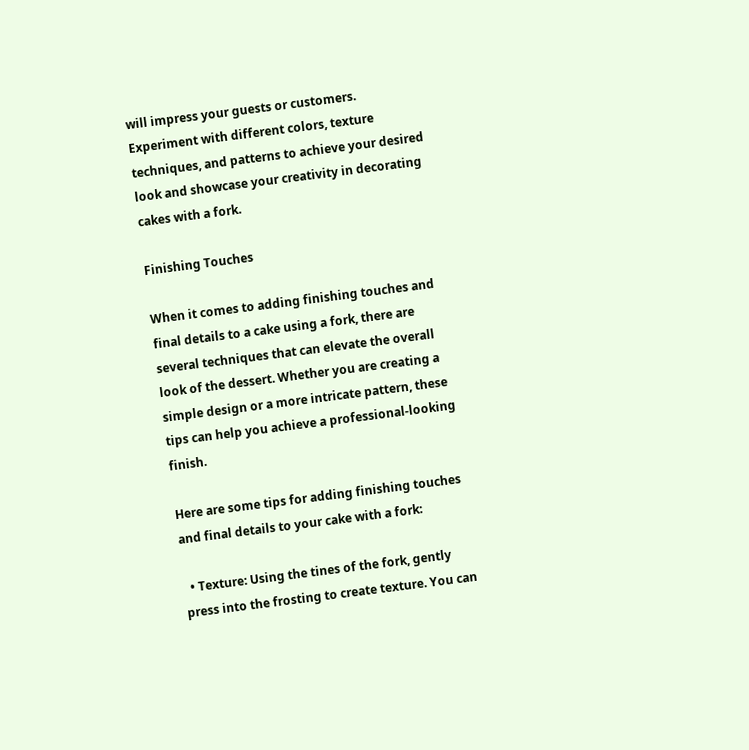will impress your guests or customers. Experiment with different colors, texture techniques, and patterns to achieve your desired look and showcase your creativity in decorating cakes with a fork.

Finishing Touches

When it comes to adding finishing touches and final details to a cake using a fork, there are several techniques that can elevate the overall look of the dessert. Whether you are creating a simple design or a more intricate pattern, these tips can help you achieve a professional-looking finish.

Here are some tips for adding finishing touches and final details to your cake with a fork:

  • Texture: Using the tines of the fork, gently press into the frosting to create texture. You can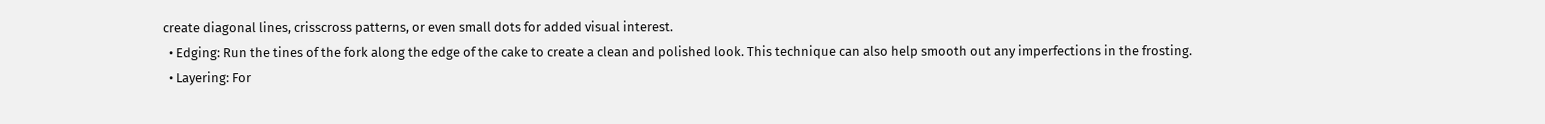create diagonal lines, crisscross patterns, or even small dots for added visual interest.
  • Edging: Run the tines of the fork along the edge of the cake to create a clean and polished look. This technique can also help smooth out any imperfections in the frosting.
  • Layering: For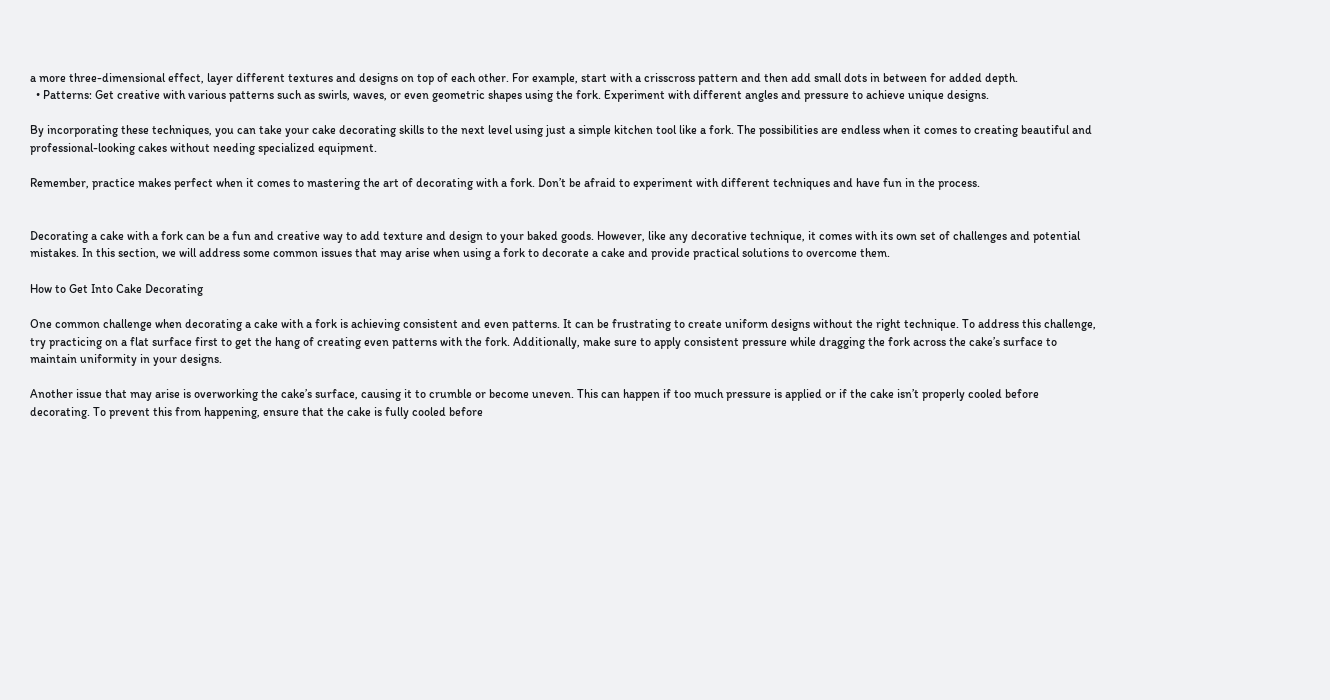a more three-dimensional effect, layer different textures and designs on top of each other. For example, start with a crisscross pattern and then add small dots in between for added depth.
  • Patterns: Get creative with various patterns such as swirls, waves, or even geometric shapes using the fork. Experiment with different angles and pressure to achieve unique designs.

By incorporating these techniques, you can take your cake decorating skills to the next level using just a simple kitchen tool like a fork. The possibilities are endless when it comes to creating beautiful and professional-looking cakes without needing specialized equipment.

Remember, practice makes perfect when it comes to mastering the art of decorating with a fork. Don’t be afraid to experiment with different techniques and have fun in the process.


Decorating a cake with a fork can be a fun and creative way to add texture and design to your baked goods. However, like any decorative technique, it comes with its own set of challenges and potential mistakes. In this section, we will address some common issues that may arise when using a fork to decorate a cake and provide practical solutions to overcome them.

How to Get Into Cake Decorating

One common challenge when decorating a cake with a fork is achieving consistent and even patterns. It can be frustrating to create uniform designs without the right technique. To address this challenge, try practicing on a flat surface first to get the hang of creating even patterns with the fork. Additionally, make sure to apply consistent pressure while dragging the fork across the cake’s surface to maintain uniformity in your designs.

Another issue that may arise is overworking the cake’s surface, causing it to crumble or become uneven. This can happen if too much pressure is applied or if the cake isn’t properly cooled before decorating. To prevent this from happening, ensure that the cake is fully cooled before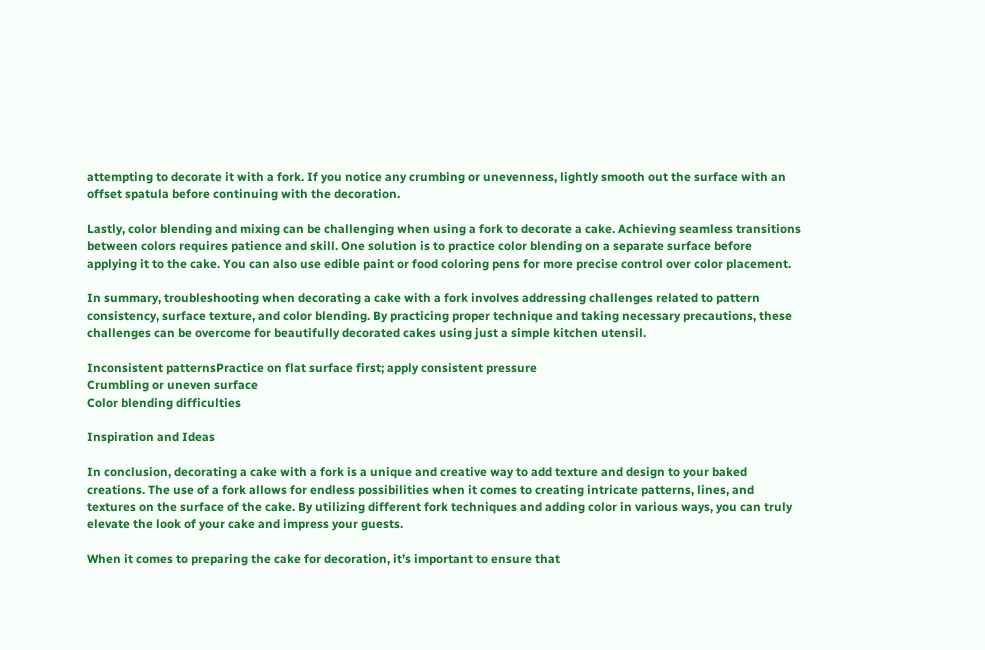attempting to decorate it with a fork. If you notice any crumbing or unevenness, lightly smooth out the surface with an offset spatula before continuing with the decoration.

Lastly, color blending and mixing can be challenging when using a fork to decorate a cake. Achieving seamless transitions between colors requires patience and skill. One solution is to practice color blending on a separate surface before applying it to the cake. You can also use edible paint or food coloring pens for more precise control over color placement.

In summary, troubleshooting when decorating a cake with a fork involves addressing challenges related to pattern consistency, surface texture, and color blending. By practicing proper technique and taking necessary precautions, these challenges can be overcome for beautifully decorated cakes using just a simple kitchen utensil.

Inconsistent patternsPractice on flat surface first; apply consistent pressure
Crumbling or uneven surface
Color blending difficulties

Inspiration and Ideas

In conclusion, decorating a cake with a fork is a unique and creative way to add texture and design to your baked creations. The use of a fork allows for endless possibilities when it comes to creating intricate patterns, lines, and textures on the surface of the cake. By utilizing different fork techniques and adding color in various ways, you can truly elevate the look of your cake and impress your guests.

When it comes to preparing the cake for decoration, it’s important to ensure that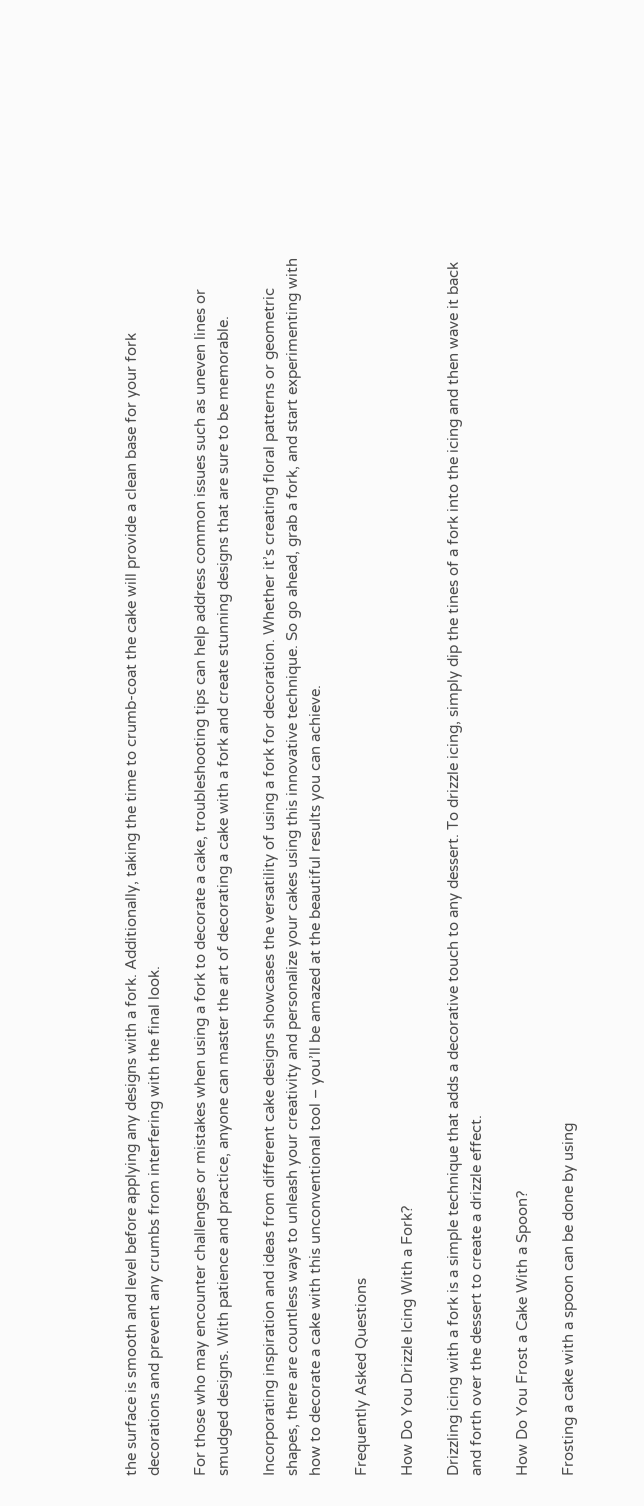the surface is smooth and level before applying any designs with a fork. Additionally, taking the time to crumb-coat the cake will provide a clean base for your fork decorations and prevent any crumbs from interfering with the final look.

For those who may encounter challenges or mistakes when using a fork to decorate a cake, troubleshooting tips can help address common issues such as uneven lines or smudged designs. With patience and practice, anyone can master the art of decorating a cake with a fork and create stunning designs that are sure to be memorable.

Incorporating inspiration and ideas from different cake designs showcases the versatility of using a fork for decoration. Whether it’s creating floral patterns or geometric shapes, there are countless ways to unleash your creativity and personalize your cakes using this innovative technique. So go ahead, grab a fork, and start experimenting with how to decorate a cake with this unconventional tool – you’ll be amazed at the beautiful results you can achieve.

Frequently Asked Questions

How Do You Drizzle Icing With a Fork?

Drizzling icing with a fork is a simple technique that adds a decorative touch to any dessert. To drizzle icing, simply dip the tines of a fork into the icing and then wave it back and forth over the dessert to create a drizzle effect.

How Do You Frost a Cake With a Spoon?

Frosting a cake with a spoon can be done by using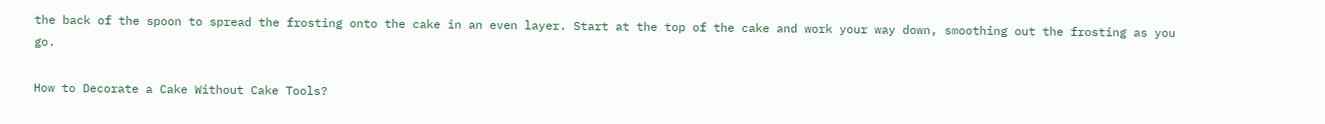the back of the spoon to spread the frosting onto the cake in an even layer. Start at the top of the cake and work your way down, smoothing out the frosting as you go.

How to Decorate a Cake Without Cake Tools?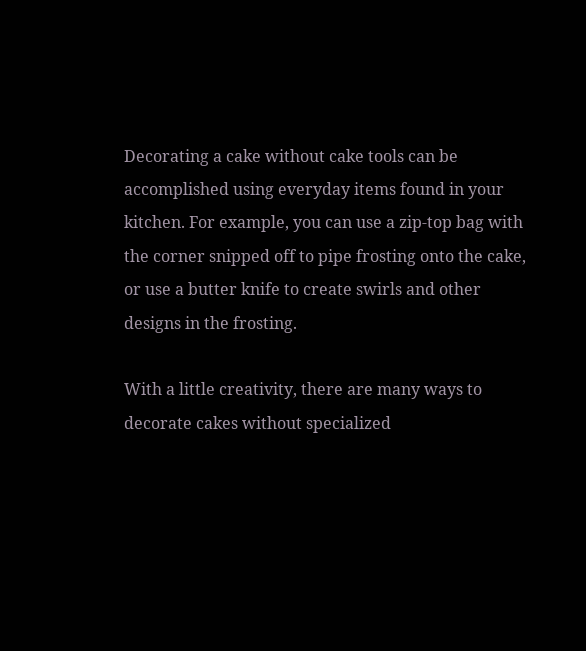Decorating a cake without cake tools can be accomplished using everyday items found in your kitchen. For example, you can use a zip-top bag with the corner snipped off to pipe frosting onto the cake, or use a butter knife to create swirls and other designs in the frosting.

With a little creativity, there are many ways to decorate cakes without specialized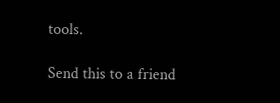tools.

Send this to a friend